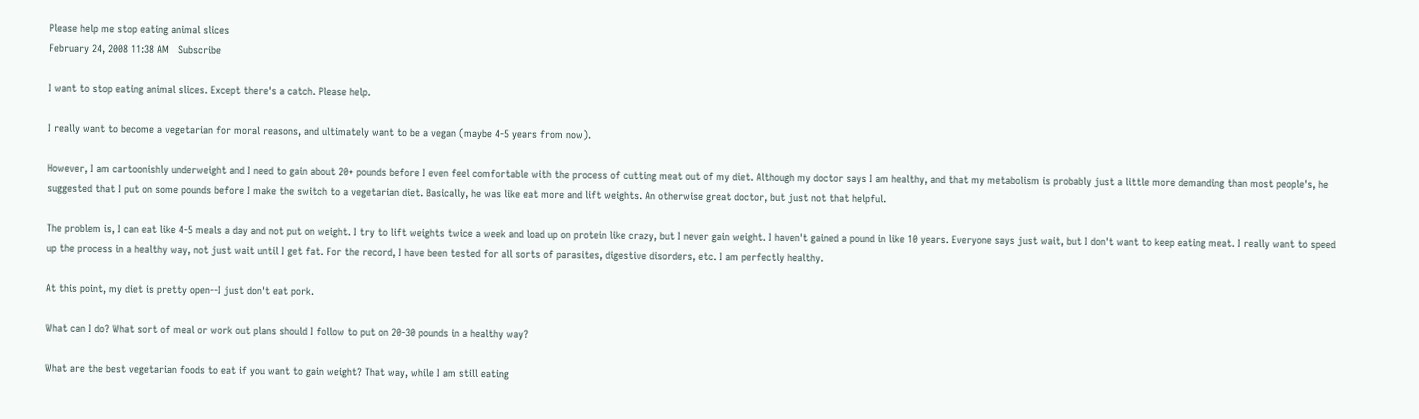Please help me stop eating animal slices
February 24, 2008 11:38 AM   Subscribe

I want to stop eating animal slices. Except there's a catch. Please help.

I really want to become a vegetarian for moral reasons, and ultimately want to be a vegan (maybe 4-5 years from now).

However, I am cartoonishly underweight and I need to gain about 20+ pounds before I even feel comfortable with the process of cutting meat out of my diet. Although my doctor says I am healthy, and that my metabolism is probably just a little more demanding than most people's, he suggested that I put on some pounds before I make the switch to a vegetarian diet. Basically, he was like eat more and lift weights. An otherwise great doctor, but just not that helpful.

The problem is, I can eat like 4-5 meals a day and not put on weight. I try to lift weights twice a week and load up on protein like crazy, but I never gain weight. I haven't gained a pound in like 10 years. Everyone says just wait, but I don't want to keep eating meat. I really want to speed up the process in a healthy way, not just wait until I get fat. For the record, I have been tested for all sorts of parasites, digestive disorders, etc. I am perfectly healthy.

At this point, my diet is pretty open--I just don't eat pork.

What can I do? What sort of meal or work out plans should I follow to put on 20-30 pounds in a healthy way?

What are the best vegetarian foods to eat if you want to gain weight? That way, while I am still eating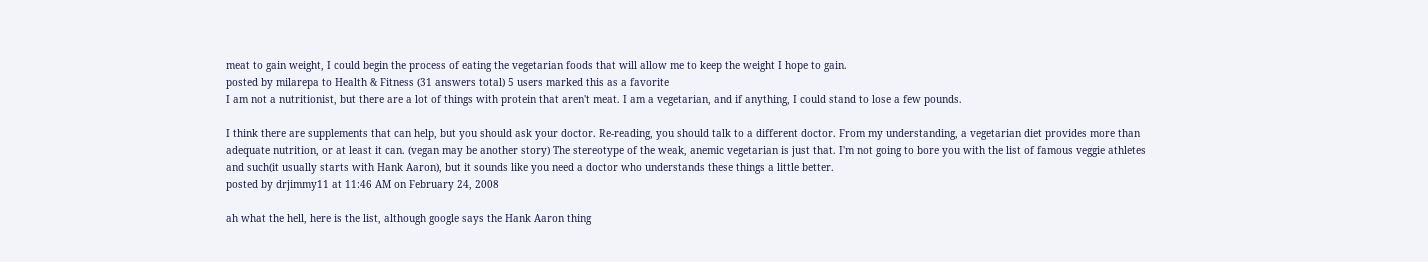meat to gain weight, I could begin the process of eating the vegetarian foods that will allow me to keep the weight I hope to gain.
posted by milarepa to Health & Fitness (31 answers total) 5 users marked this as a favorite
I am not a nutritionist, but there are a lot of things with protein that aren't meat. I am a vegetarian, and if anything, I could stand to lose a few pounds.

I think there are supplements that can help, but you should ask your doctor. Re-reading, you should talk to a different doctor. From my understanding, a vegetarian diet provides more than adequate nutrition, or at least it can. (vegan may be another story) The stereotype of the weak, anemic vegetarian is just that. I'm not going to bore you with the list of famous veggie athletes and such(it usually starts with Hank Aaron), but it sounds like you need a doctor who understands these things a little better.
posted by drjimmy11 at 11:46 AM on February 24, 2008

ah what the hell, here is the list, although google says the Hank Aaron thing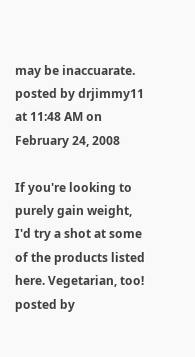may be inaccuarate.
posted by drjimmy11 at 11:48 AM on February 24, 2008

If you're looking to purely gain weight, I'd try a shot at some of the products listed here. Vegetarian, too!
posted by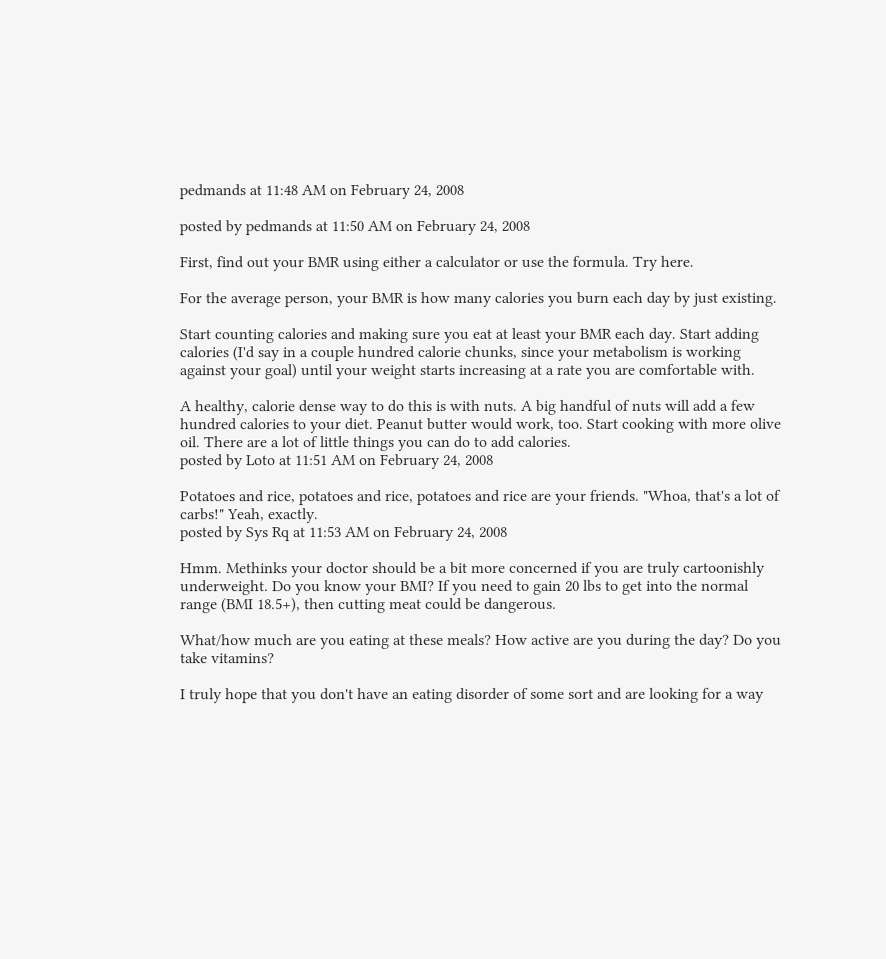pedmands at 11:48 AM on February 24, 2008

posted by pedmands at 11:50 AM on February 24, 2008

First, find out your BMR using either a calculator or use the formula. Try here.

For the average person, your BMR is how many calories you burn each day by just existing.

Start counting calories and making sure you eat at least your BMR each day. Start adding calories (I'd say in a couple hundred calorie chunks, since your metabolism is working against your goal) until your weight starts increasing at a rate you are comfortable with.

A healthy, calorie dense way to do this is with nuts. A big handful of nuts will add a few hundred calories to your diet. Peanut butter would work, too. Start cooking with more olive oil. There are a lot of little things you can do to add calories.
posted by Loto at 11:51 AM on February 24, 2008

Potatoes and rice, potatoes and rice, potatoes and rice are your friends. "Whoa, that's a lot of carbs!" Yeah, exactly.
posted by Sys Rq at 11:53 AM on February 24, 2008

Hmm. Methinks your doctor should be a bit more concerned if you are truly cartoonishly underweight. Do you know your BMI? If you need to gain 20 lbs to get into the normal range (BMI 18.5+), then cutting meat could be dangerous.

What/how much are you eating at these meals? How active are you during the day? Do you take vitamins?

I truly hope that you don't have an eating disorder of some sort and are looking for a way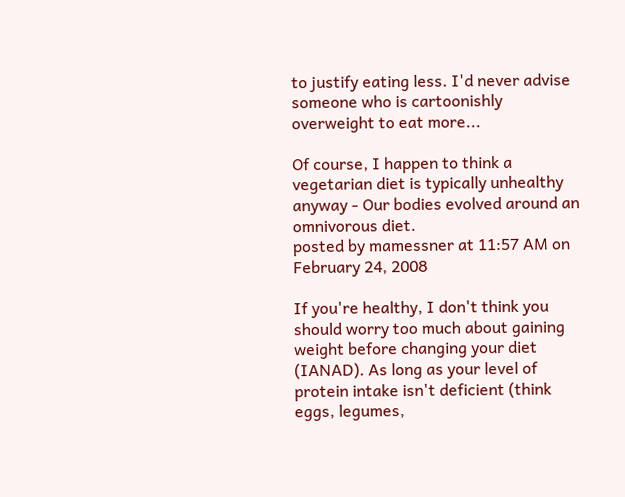to justify eating less. I'd never advise someone who is cartoonishly overweight to eat more...

Of course, I happen to think a vegetarian diet is typically unhealthy anyway - Our bodies evolved around an omnivorous diet.
posted by mamessner at 11:57 AM on February 24, 2008

If you're healthy, I don't think you should worry too much about gaining weight before changing your diet (IANAD). As long as your level of protein intake isn't deficient (think eggs, legumes,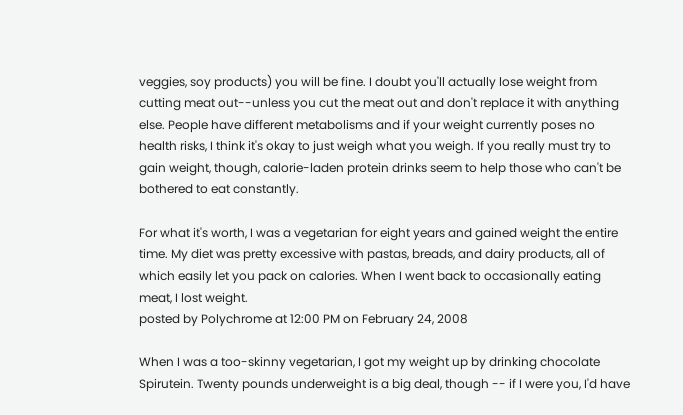veggies, soy products) you will be fine. I doubt you'll actually lose weight from cutting meat out--unless you cut the meat out and don't replace it with anything else. People have different metabolisms and if your weight currently poses no health risks, I think it's okay to just weigh what you weigh. If you really must try to gain weight, though, calorie-laden protein drinks seem to help those who can't be bothered to eat constantly.

For what it's worth, I was a vegetarian for eight years and gained weight the entire time. My diet was pretty excessive with pastas, breads, and dairy products, all of which easily let you pack on calories. When I went back to occasionally eating meat, I lost weight.
posted by Polychrome at 12:00 PM on February 24, 2008

When I was a too-skinny vegetarian, I got my weight up by drinking chocolate Spirutein. Twenty pounds underweight is a big deal, though -- if I were you, I'd have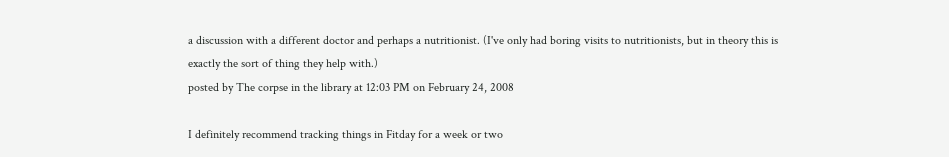a discussion with a different doctor and perhaps a nutritionist. (I've only had boring visits to nutritionists, but in theory this is exactly the sort of thing they help with.)
posted by The corpse in the library at 12:03 PM on February 24, 2008

I definitely recommend tracking things in Fitday for a week or two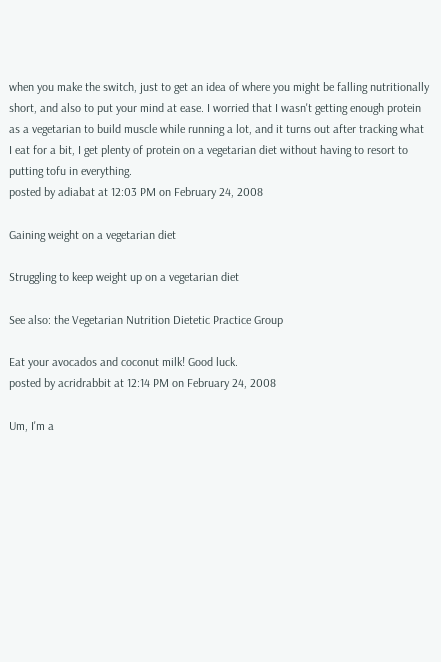when you make the switch, just to get an idea of where you might be falling nutritionally short, and also to put your mind at ease. I worried that I wasn't getting enough protein as a vegetarian to build muscle while running a lot, and it turns out after tracking what I eat for a bit, I get plenty of protein on a vegetarian diet without having to resort to putting tofu in everything.
posted by adiabat at 12:03 PM on February 24, 2008

Gaining weight on a vegetarian diet

Struggling to keep weight up on a vegetarian diet

See also: the Vegetarian Nutrition Dietetic Practice Group

Eat your avocados and coconut milk! Good luck.
posted by acridrabbit at 12:14 PM on February 24, 2008

Um, I'm a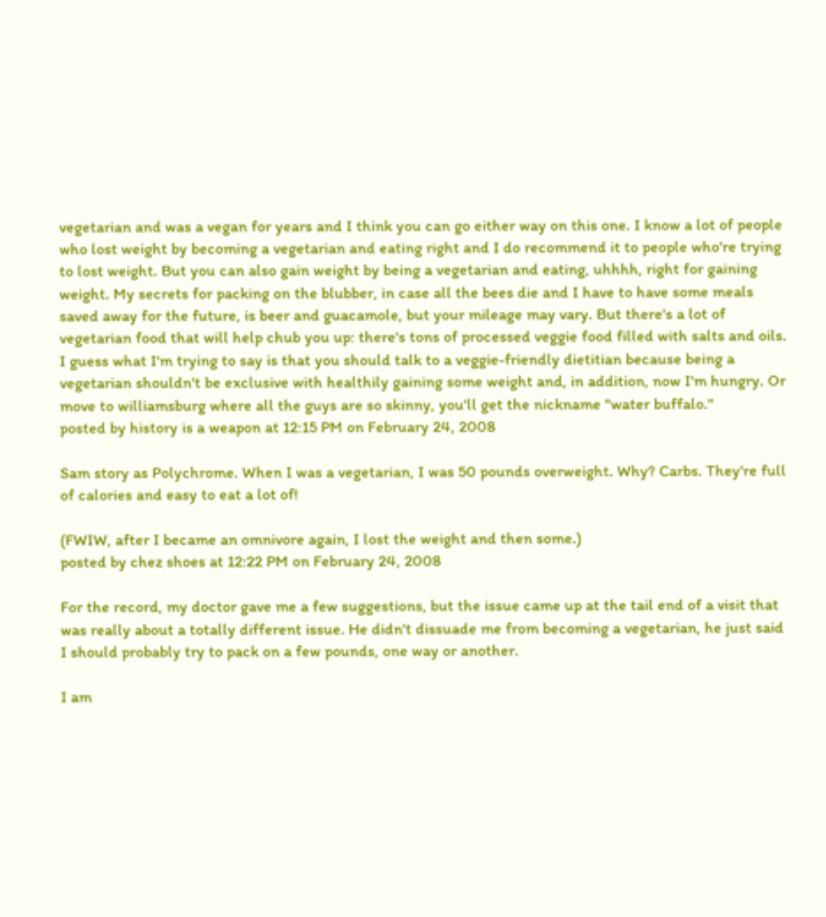vegetarian and was a vegan for years and I think you can go either way on this one. I know a lot of people who lost weight by becoming a vegetarian and eating right and I do recommend it to people who're trying to lost weight. But you can also gain weight by being a vegetarian and eating, uhhhh, right for gaining weight. My secrets for packing on the blubber, in case all the bees die and I have to have some meals saved away for the future, is beer and guacamole, but your mileage may vary. But there's a lot of vegetarian food that will help chub you up: there's tons of processed veggie food filled with salts and oils. I guess what I'm trying to say is that you should talk to a veggie-friendly dietitian because being a vegetarian shouldn't be exclusive with healthily gaining some weight and, in addition, now I'm hungry. Or move to williamsburg where all the guys are so skinny, you'll get the nickname "water buffalo."
posted by history is a weapon at 12:15 PM on February 24, 2008

Sam story as Polychrome. When I was a vegetarian, I was 50 pounds overweight. Why? Carbs. They're full of calories and easy to eat a lot of!

(FWIW, after I became an omnivore again, I lost the weight and then some.)
posted by chez shoes at 12:22 PM on February 24, 2008

For the record, my doctor gave me a few suggestions, but the issue came up at the tail end of a visit that was really about a totally different issue. He didn't dissuade me from becoming a vegetarian, he just said I should probably try to pack on a few pounds, one way or another.

I am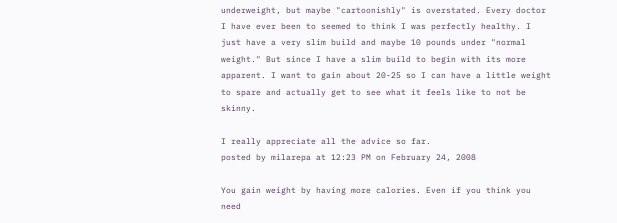underweight, but maybe "cartoonishly" is overstated. Every doctor I have ever been to seemed to think I was perfectly healthy. I just have a very slim build and maybe 10 pounds under "normal weight." But since I have a slim build to begin with its more apparent. I want to gain about 20-25 so I can have a little weight to spare and actually get to see what it feels like to not be skinny.

I really appreciate all the advice so far.
posted by milarepa at 12:23 PM on February 24, 2008

You gain weight by having more calories. Even if you think you need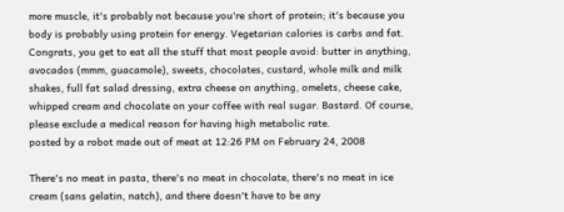more muscle, it's probably not because you're short of protein; it's because you body is probably using protein for energy. Vegetarian calories is carbs and fat. Congrats, you get to eat all the stuff that most people avoid: butter in anything, avocados (mmm, guacamole), sweets, chocolates, custard, whole milk and milk shakes, full fat salad dressing, extra cheese on anything, omelets, cheese cake, whipped cream and chocolate on your coffee with real sugar. Bastard. Of course, please exclude a medical reason for having high metabolic rate.
posted by a robot made out of meat at 12:26 PM on February 24, 2008

There's no meat in pasta, there's no meat in chocolate, there's no meat in ice cream (sans gelatin, natch), and there doesn't have to be any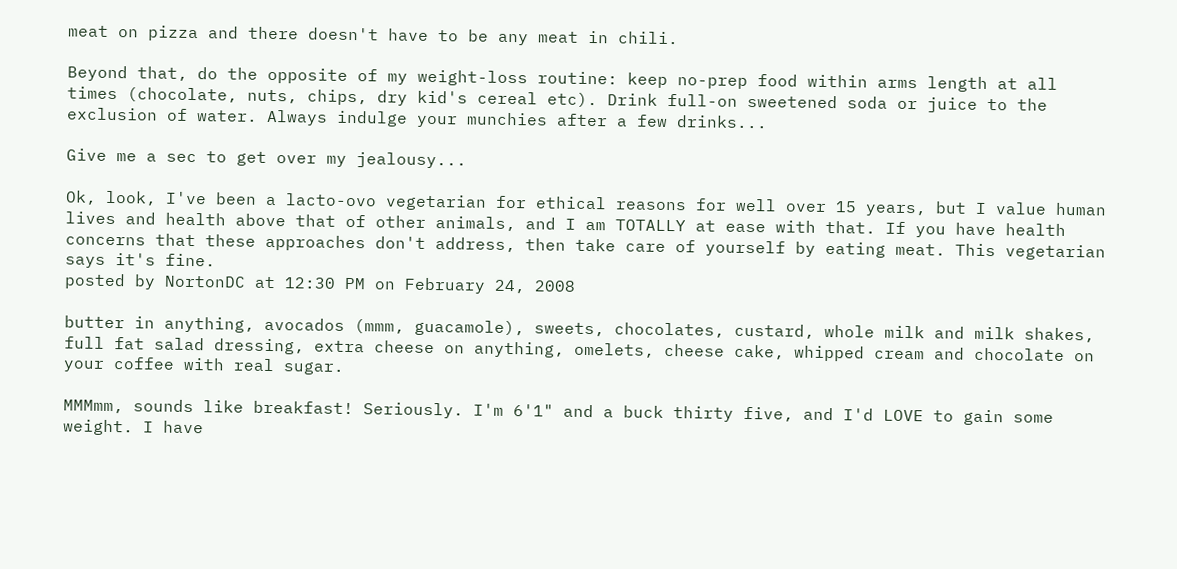meat on pizza and there doesn't have to be any meat in chili.

Beyond that, do the opposite of my weight-loss routine: keep no-prep food within arms length at all times (chocolate, nuts, chips, dry kid's cereal etc). Drink full-on sweetened soda or juice to the exclusion of water. Always indulge your munchies after a few drinks...

Give me a sec to get over my jealousy...

Ok, look, I've been a lacto-ovo vegetarian for ethical reasons for well over 15 years, but I value human lives and health above that of other animals, and I am TOTALLY at ease with that. If you have health concerns that these approaches don't address, then take care of yourself by eating meat. This vegetarian says it's fine.
posted by NortonDC at 12:30 PM on February 24, 2008

butter in anything, avocados (mmm, guacamole), sweets, chocolates, custard, whole milk and milk shakes, full fat salad dressing, extra cheese on anything, omelets, cheese cake, whipped cream and chocolate on your coffee with real sugar.

MMMmm, sounds like breakfast! Seriously. I'm 6'1" and a buck thirty five, and I'd LOVE to gain some weight. I have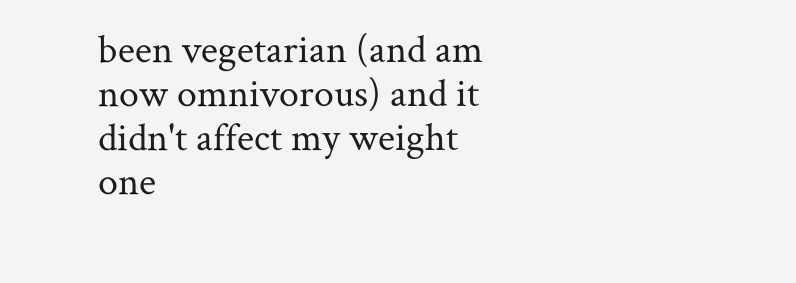been vegetarian (and am now omnivorous) and it didn't affect my weight one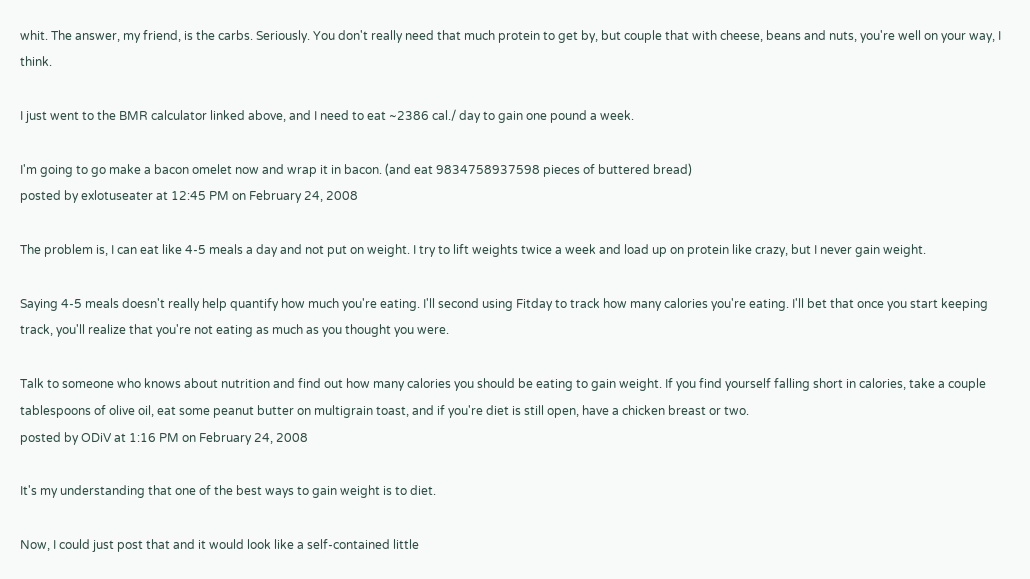whit. The answer, my friend, is the carbs. Seriously. You don't really need that much protein to get by, but couple that with cheese, beans and nuts, you're well on your way, I think.

I just went to the BMR calculator linked above, and I need to eat ~2386 cal./ day to gain one pound a week.

I'm going to go make a bacon omelet now and wrap it in bacon. (and eat 9834758937598 pieces of buttered bread)
posted by exlotuseater at 12:45 PM on February 24, 2008

The problem is, I can eat like 4-5 meals a day and not put on weight. I try to lift weights twice a week and load up on protein like crazy, but I never gain weight.

Saying 4-5 meals doesn't really help quantify how much you're eating. I'll second using Fitday to track how many calories you're eating. I'll bet that once you start keeping track, you'll realize that you're not eating as much as you thought you were.

Talk to someone who knows about nutrition and find out how many calories you should be eating to gain weight. If you find yourself falling short in calories, take a couple tablespoons of olive oil, eat some peanut butter on multigrain toast, and if you're diet is still open, have a chicken breast or two.
posted by ODiV at 1:16 PM on February 24, 2008

It's my understanding that one of the best ways to gain weight is to diet.

Now, I could just post that and it would look like a self-contained little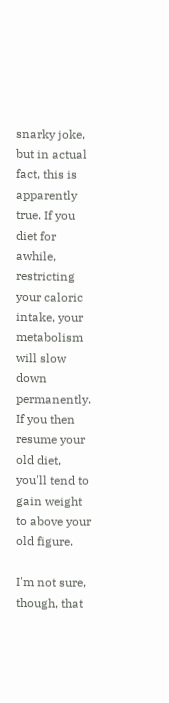snarky joke, but in actual fact, this is apparently true. If you diet for awhile, restricting your caloric intake, your metabolism will slow down permanently. If you then resume your old diet, you'll tend to gain weight to above your old figure.

I'm not sure, though, that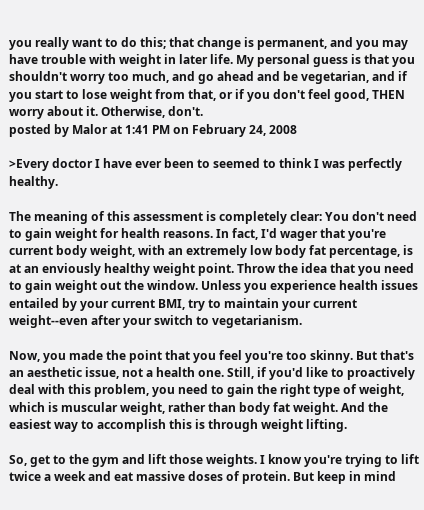you really want to do this; that change is permanent, and you may have trouble with weight in later life. My personal guess is that you shouldn't worry too much, and go ahead and be vegetarian, and if you start to lose weight from that, or if you don't feel good, THEN worry about it. Otherwise, don't.
posted by Malor at 1:41 PM on February 24, 2008

>Every doctor I have ever been to seemed to think I was perfectly healthy.

The meaning of this assessment is completely clear: You don't need to gain weight for health reasons. In fact, I'd wager that you're current body weight, with an extremely low body fat percentage, is at an enviously healthy weight point. Throw the idea that you need to gain weight out the window. Unless you experience health issues entailed by your current BMI, try to maintain your current weight--even after your switch to vegetarianism.

Now, you made the point that you feel you're too skinny. But that's an aesthetic issue, not a health one. Still, if you'd like to proactively deal with this problem, you need to gain the right type of weight, which is muscular weight, rather than body fat weight. And the easiest way to accomplish this is through weight lifting.

So, get to the gym and lift those weights. I know you're trying to lift twice a week and eat massive doses of protein. But keep in mind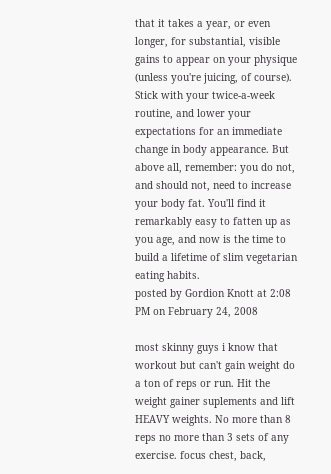that it takes a year, or even longer, for substantial, visible gains to appear on your physique (unless you're juicing, of course). Stick with your twice-a-week routine, and lower your expectations for an immediate change in body appearance. But above all, remember: you do not, and should not, need to increase your body fat. You'll find it remarkably easy to fatten up as you age, and now is the time to build a lifetime of slim vegetarian eating habits.
posted by Gordion Knott at 2:08 PM on February 24, 2008

most skinny guys i know that workout but can't gain weight do a ton of reps or run. Hit the weight gainer suplements and lift HEAVY weights. No more than 8 reps no more than 3 sets of any exercise. focus chest, back,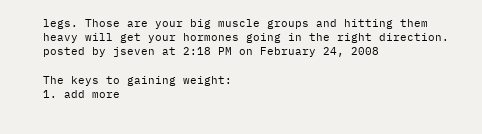legs. Those are your big muscle groups and hitting them heavy will get your hormones going in the right direction.
posted by jseven at 2:18 PM on February 24, 2008

The keys to gaining weight:
1. add more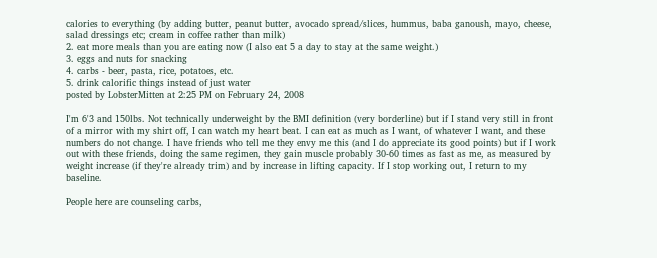calories to everything (by adding butter, peanut butter, avocado spread/slices, hummus, baba ganoush, mayo, cheese, salad dressings etc; cream in coffee rather than milk)
2. eat more meals than you are eating now (I also eat 5 a day to stay at the same weight.)
3. eggs and nuts for snacking
4. carbs - beer, pasta, rice, potatoes, etc.
5. drink calorific things instead of just water
posted by LobsterMitten at 2:25 PM on February 24, 2008

I'm 6'3 and 150lbs. Not technically underweight by the BMI definition (very borderline) but if I stand very still in front of a mirror with my shirt off, I can watch my heart beat. I can eat as much as I want, of whatever I want, and these numbers do not change. I have friends who tell me they envy me this (and I do appreciate its good points) but if I work out with these friends, doing the same regimen, they gain muscle probably 30-60 times as fast as me, as measured by weight increase (if they're already trim) and by increase in lifting capacity. If I stop working out, I return to my baseline.

People here are counseling carbs,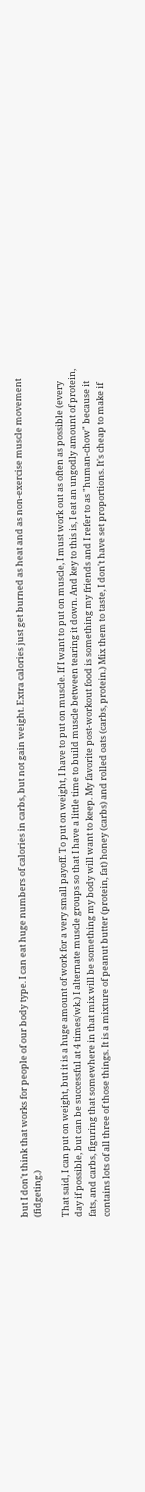but I don't think that works for people of our body type. I can eat huge numbers of calories in carbs, but not gain weight. Extra calories just get burned as heat and as non-exercise muscle movement (fidgeting.)

That said, I can put on weight, but it is a huge amount of work for a very small payoff. To put on weight, I have to put on muscle. If I want to put on muscle, I must work out as often as possible (every day if possible, but can be successful at 4 times/wk.) I alternate muscle groups so that I have a little time to build muscle between tearing it down. And key to this is, I eat an ungodly amount of protein, fats, and carbs, figuring that somewhere in that mix will be something my body will want to keep. My favorite post-workout food is something my friends and I refer to as "human-chow" because it contains lots of all three of those things. It is a mixture of peanut butter (protein, fat) honey (carbs) and rolled oats (carbs, protein.) Mix them to taste, I don't have set proportions. It's cheap to make if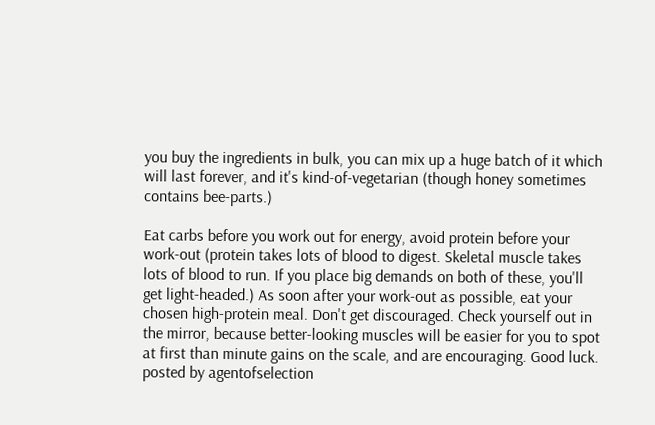you buy the ingredients in bulk, you can mix up a huge batch of it which will last forever, and it's kind-of-vegetarian (though honey sometimes contains bee-parts.)

Eat carbs before you work out for energy, avoid protein before your work-out (protein takes lots of blood to digest. Skeletal muscle takes lots of blood to run. If you place big demands on both of these, you'll get light-headed.) As soon after your work-out as possible, eat your chosen high-protein meal. Don't get discouraged. Check yourself out in the mirror, because better-looking muscles will be easier for you to spot at first than minute gains on the scale, and are encouraging. Good luck.
posted by agentofselection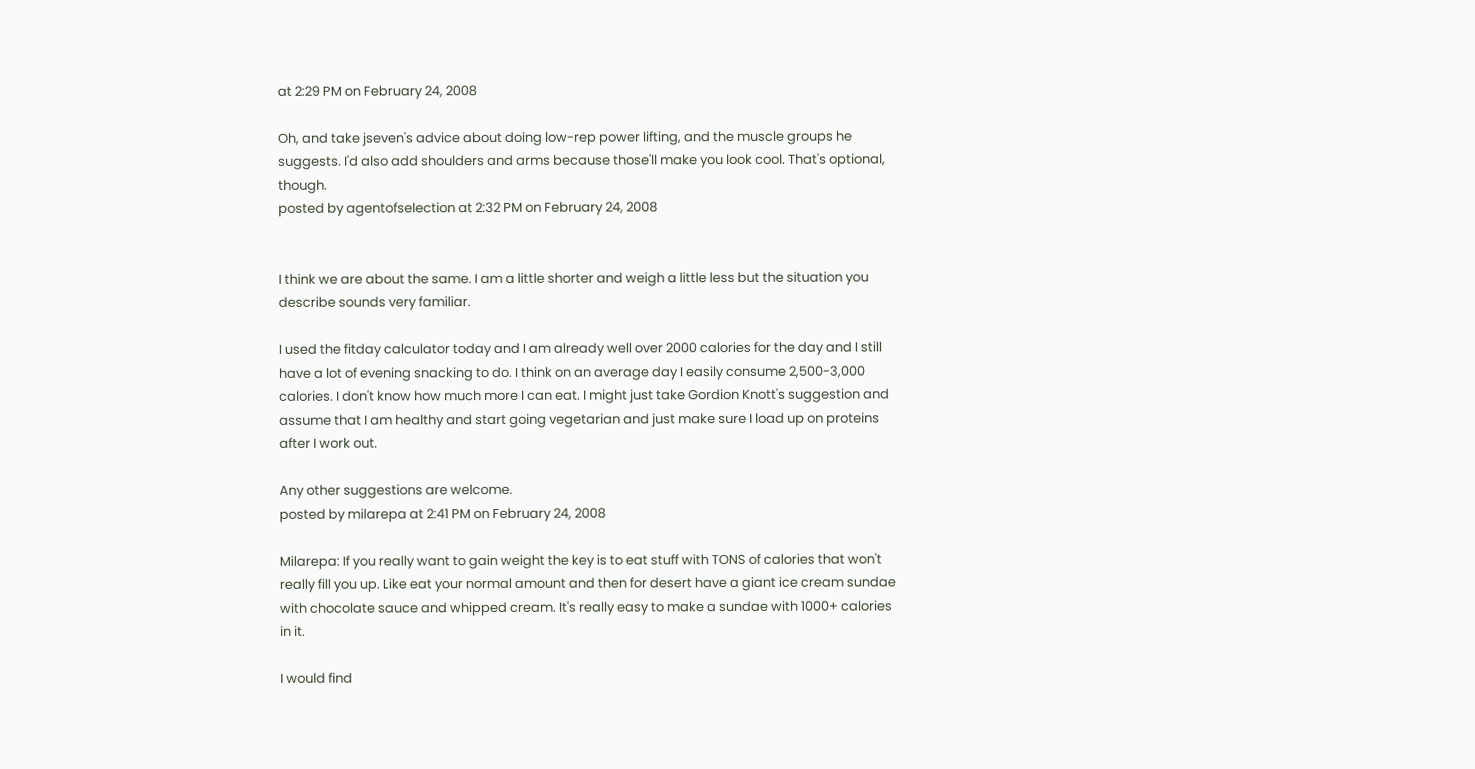at 2:29 PM on February 24, 2008

Oh, and take jseven's advice about doing low-rep power lifting, and the muscle groups he suggests. I'd also add shoulders and arms because those'll make you look cool. That's optional, though.
posted by agentofselection at 2:32 PM on February 24, 2008


I think we are about the same. I am a little shorter and weigh a little less but the situation you describe sounds very familiar.

I used the fitday calculator today and I am already well over 2000 calories for the day and I still have a lot of evening snacking to do. I think on an average day I easily consume 2,500-3,000 calories. I don't know how much more I can eat. I might just take Gordion Knott's suggestion and assume that I am healthy and start going vegetarian and just make sure I load up on proteins after I work out.

Any other suggestions are welcome.
posted by milarepa at 2:41 PM on February 24, 2008

Milarepa: If you really want to gain weight the key is to eat stuff with TONS of calories that won't really fill you up. Like eat your normal amount and then for desert have a giant ice cream sundae with chocolate sauce and whipped cream. It's really easy to make a sundae with 1000+ calories in it.

I would find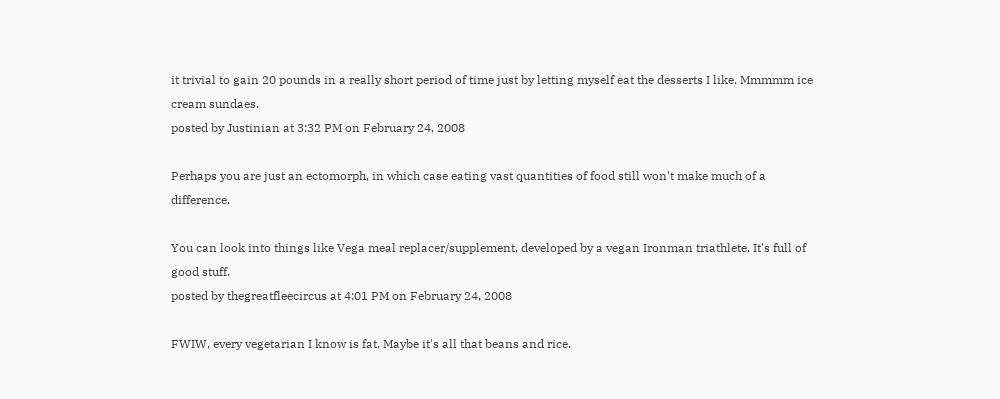it trivial to gain 20 pounds in a really short period of time just by letting myself eat the desserts I like. Mmmmm ice cream sundaes.
posted by Justinian at 3:32 PM on February 24, 2008

Perhaps you are just an ectomorph, in which case eating vast quantities of food still won't make much of a difference.

You can look into things like Vega meal replacer/supplement, developed by a vegan Ironman triathlete. It's full of good stuff.
posted by thegreatfleecircus at 4:01 PM on February 24, 2008

FWIW, every vegetarian I know is fat. Maybe it's all that beans and rice.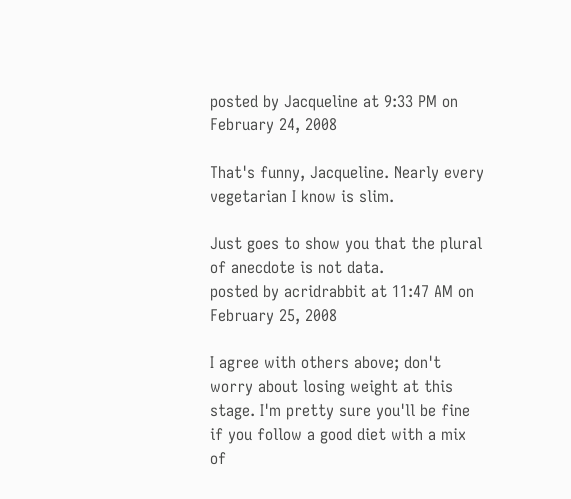posted by Jacqueline at 9:33 PM on February 24, 2008

That's funny, Jacqueline. Nearly every vegetarian I know is slim.

Just goes to show you that the plural of anecdote is not data.
posted by acridrabbit at 11:47 AM on February 25, 2008

I agree with others above; don't worry about losing weight at this stage. I'm pretty sure you'll be fine if you follow a good diet with a mix of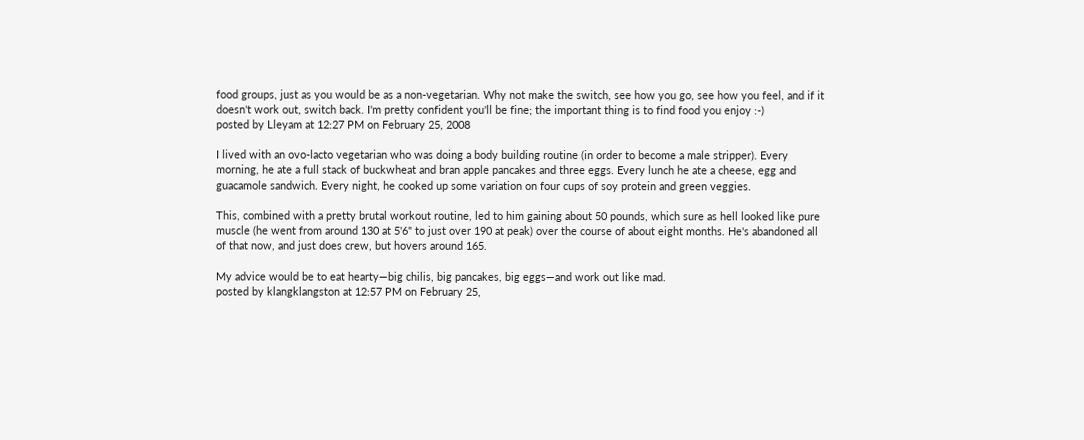food groups, just as you would be as a non-vegetarian. Why not make the switch, see how you go, see how you feel, and if it doesn't work out, switch back. I'm pretty confident you'll be fine; the important thing is to find food you enjoy :-)
posted by Lleyam at 12:27 PM on February 25, 2008

I lived with an ovo-lacto vegetarian who was doing a body building routine (in order to become a male stripper). Every morning, he ate a full stack of buckwheat and bran apple pancakes and three eggs. Every lunch he ate a cheese, egg and guacamole sandwich. Every night, he cooked up some variation on four cups of soy protein and green veggies.

This, combined with a pretty brutal workout routine, led to him gaining about 50 pounds, which sure as hell looked like pure muscle (he went from around 130 at 5'6" to just over 190 at peak) over the course of about eight months. He's abandoned all of that now, and just does crew, but hovers around 165.

My advice would be to eat hearty—big chilis, big pancakes, big eggs—and work out like mad.
posted by klangklangston at 12:57 PM on February 25,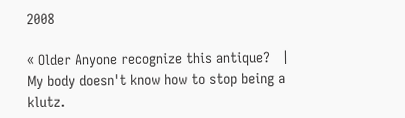2008

« Older Anyone recognize this antique?   |   My body doesn't know how to stop being a klutz.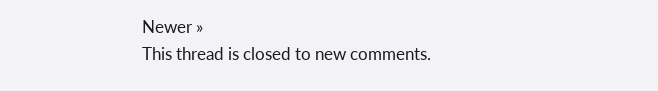Newer »
This thread is closed to new comments.